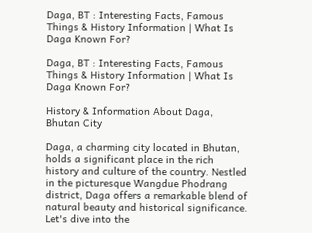Daga, BT : Interesting Facts, Famous Things & History Information | What Is Daga Known For?

Daga, BT : Interesting Facts, Famous Things & History Information | What Is Daga Known For?

History & Information About Daga, Bhutan City

Daga, a charming city located in Bhutan, holds a significant place in the rich history and culture of the country. Nestled in the picturesque Wangdue Phodrang district, Daga offers a remarkable blend of natural beauty and historical significance. Let's dive into the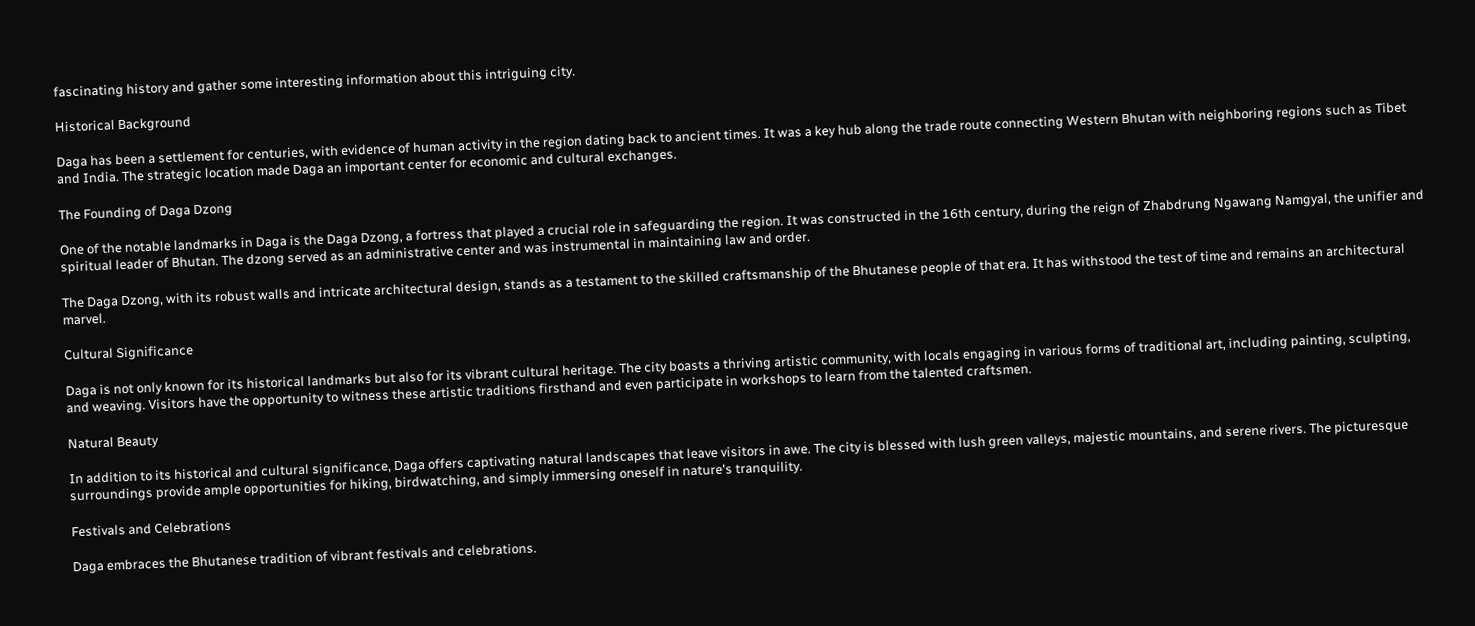fascinating history and gather some interesting information about this intriguing city.

Historical Background

Daga has been a settlement for centuries, with evidence of human activity in the region dating back to ancient times. It was a key hub along the trade route connecting Western Bhutan with neighboring regions such as Tibet and India. The strategic location made Daga an important center for economic and cultural exchanges.

The Founding of Daga Dzong

One of the notable landmarks in Daga is the Daga Dzong, a fortress that played a crucial role in safeguarding the region. It was constructed in the 16th century, during the reign of Zhabdrung Ngawang Namgyal, the unifier and spiritual leader of Bhutan. The dzong served as an administrative center and was instrumental in maintaining law and order.

The Daga Dzong, with its robust walls and intricate architectural design, stands as a testament to the skilled craftsmanship of the Bhutanese people of that era. It has withstood the test of time and remains an architectural marvel.

Cultural Significance

Daga is not only known for its historical landmarks but also for its vibrant cultural heritage. The city boasts a thriving artistic community, with locals engaging in various forms of traditional art, including painting, sculpting, and weaving. Visitors have the opportunity to witness these artistic traditions firsthand and even participate in workshops to learn from the talented craftsmen.

Natural Beauty

In addition to its historical and cultural significance, Daga offers captivating natural landscapes that leave visitors in awe. The city is blessed with lush green valleys, majestic mountains, and serene rivers. The picturesque surroundings provide ample opportunities for hiking, birdwatching, and simply immersing oneself in nature's tranquility.

Festivals and Celebrations

Daga embraces the Bhutanese tradition of vibrant festivals and celebrations.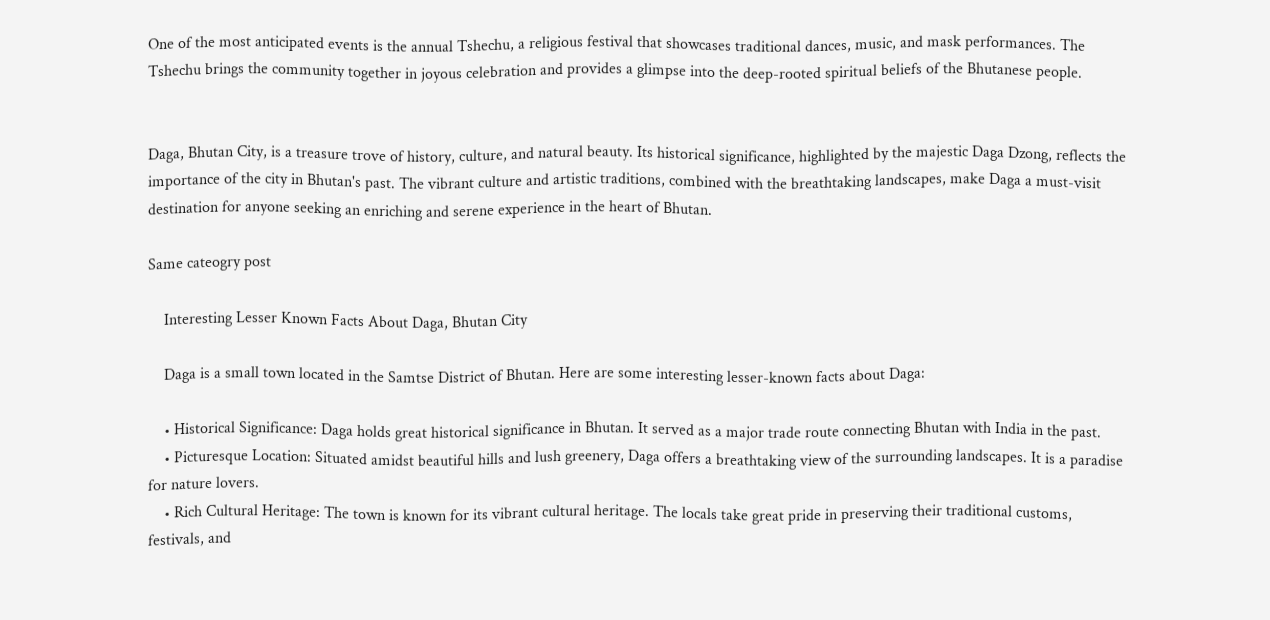One of the most anticipated events is the annual Tshechu, a religious festival that showcases traditional dances, music, and mask performances. The Tshechu brings the community together in joyous celebration and provides a glimpse into the deep-rooted spiritual beliefs of the Bhutanese people.


Daga, Bhutan City, is a treasure trove of history, culture, and natural beauty. Its historical significance, highlighted by the majestic Daga Dzong, reflects the importance of the city in Bhutan's past. The vibrant culture and artistic traditions, combined with the breathtaking landscapes, make Daga a must-visit destination for anyone seeking an enriching and serene experience in the heart of Bhutan.

Same cateogry post

    Interesting Lesser Known Facts About Daga, Bhutan City

    Daga is a small town located in the Samtse District of Bhutan. Here are some interesting lesser-known facts about Daga:

    • Historical Significance: Daga holds great historical significance in Bhutan. It served as a major trade route connecting Bhutan with India in the past.
    • Picturesque Location: Situated amidst beautiful hills and lush greenery, Daga offers a breathtaking view of the surrounding landscapes. It is a paradise for nature lovers.
    • Rich Cultural Heritage: The town is known for its vibrant cultural heritage. The locals take great pride in preserving their traditional customs, festivals, and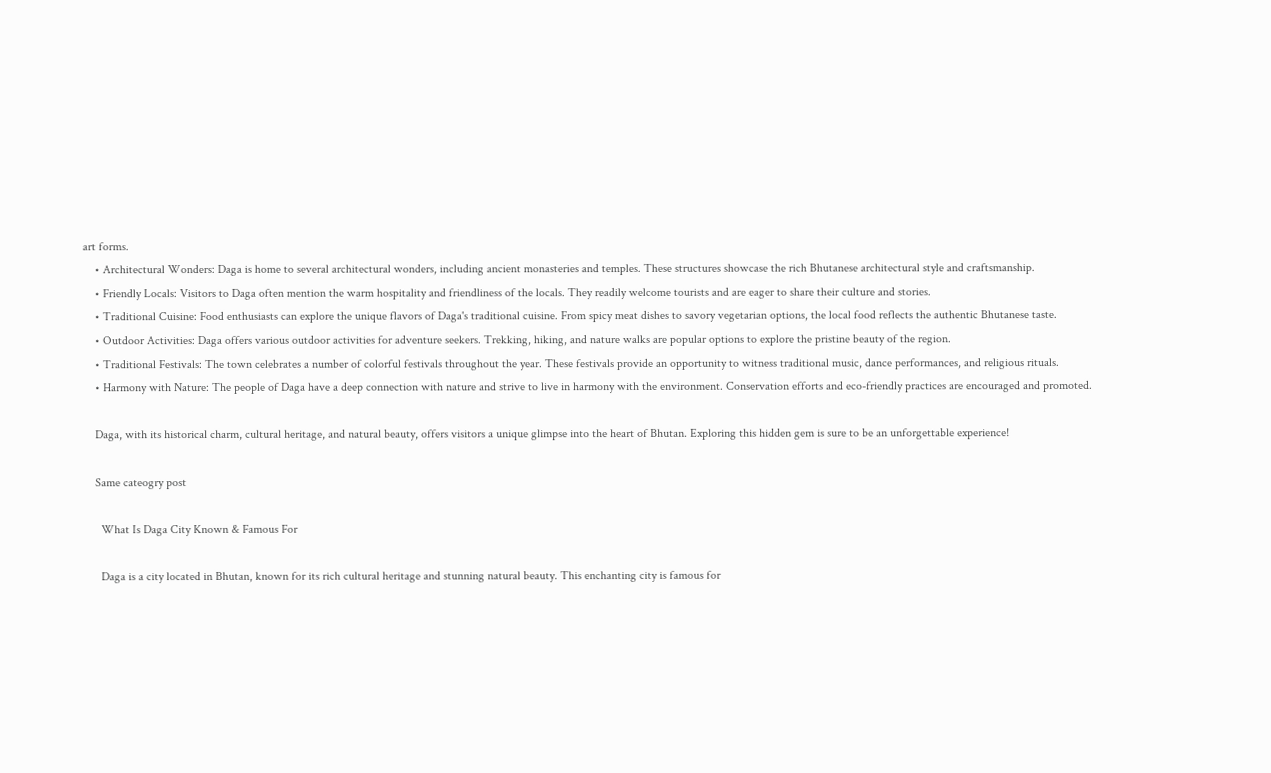art forms.
    • Architectural Wonders: Daga is home to several architectural wonders, including ancient monasteries and temples. These structures showcase the rich Bhutanese architectural style and craftsmanship.
    • Friendly Locals: Visitors to Daga often mention the warm hospitality and friendliness of the locals. They readily welcome tourists and are eager to share their culture and stories.
    • Traditional Cuisine: Food enthusiasts can explore the unique flavors of Daga's traditional cuisine. From spicy meat dishes to savory vegetarian options, the local food reflects the authentic Bhutanese taste.
    • Outdoor Activities: Daga offers various outdoor activities for adventure seekers. Trekking, hiking, and nature walks are popular options to explore the pristine beauty of the region.
    • Traditional Festivals: The town celebrates a number of colorful festivals throughout the year. These festivals provide an opportunity to witness traditional music, dance performances, and religious rituals.
    • Harmony with Nature: The people of Daga have a deep connection with nature and strive to live in harmony with the environment. Conservation efforts and eco-friendly practices are encouraged and promoted.

    Daga, with its historical charm, cultural heritage, and natural beauty, offers visitors a unique glimpse into the heart of Bhutan. Exploring this hidden gem is sure to be an unforgettable experience!

    Same cateogry post

      What Is Daga City Known & Famous For

      Daga is a city located in Bhutan, known for its rich cultural heritage and stunning natural beauty. This enchanting city is famous for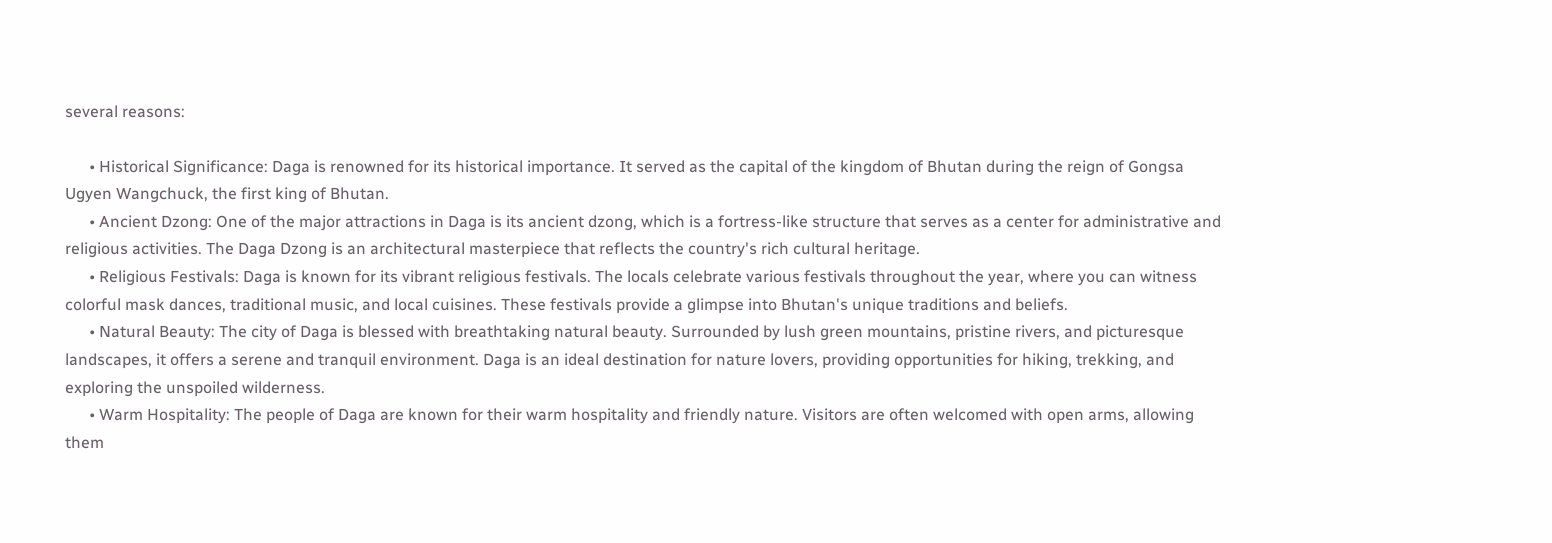several reasons:

      • Historical Significance: Daga is renowned for its historical importance. It served as the capital of the kingdom of Bhutan during the reign of Gongsa Ugyen Wangchuck, the first king of Bhutan.
      • Ancient Dzong: One of the major attractions in Daga is its ancient dzong, which is a fortress-like structure that serves as a center for administrative and religious activities. The Daga Dzong is an architectural masterpiece that reflects the country's rich cultural heritage.
      • Religious Festivals: Daga is known for its vibrant religious festivals. The locals celebrate various festivals throughout the year, where you can witness colorful mask dances, traditional music, and local cuisines. These festivals provide a glimpse into Bhutan's unique traditions and beliefs.
      • Natural Beauty: The city of Daga is blessed with breathtaking natural beauty. Surrounded by lush green mountains, pristine rivers, and picturesque landscapes, it offers a serene and tranquil environment. Daga is an ideal destination for nature lovers, providing opportunities for hiking, trekking, and exploring the unspoiled wilderness.
      • Warm Hospitality: The people of Daga are known for their warm hospitality and friendly nature. Visitors are often welcomed with open arms, allowing them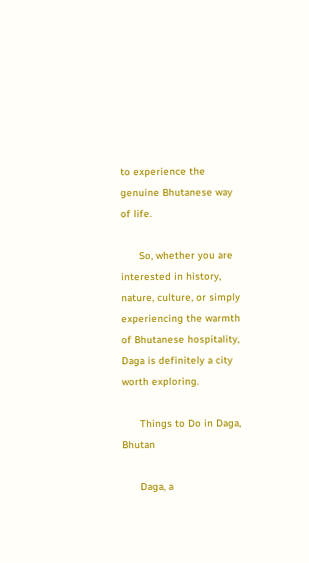to experience the genuine Bhutanese way of life.

      So, whether you are interested in history, nature, culture, or simply experiencing the warmth of Bhutanese hospitality, Daga is definitely a city worth exploring.

      Things to Do in Daga, Bhutan

      Daga, a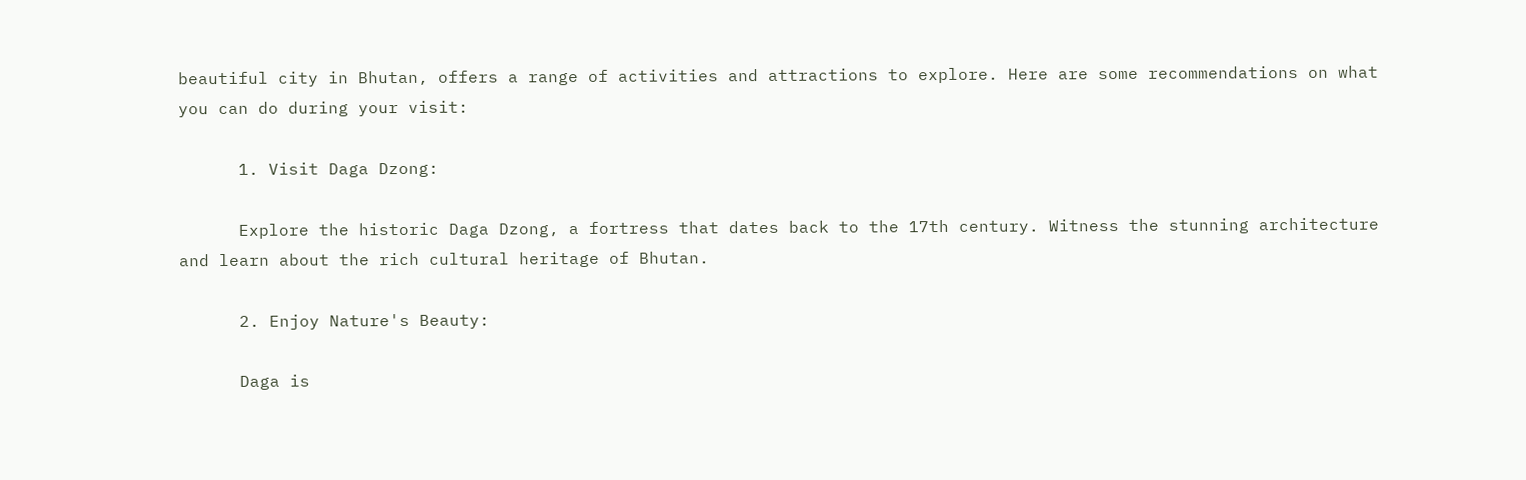beautiful city in Bhutan, offers a range of activities and attractions to explore. Here are some recommendations on what you can do during your visit:

      1. Visit Daga Dzong:

      Explore the historic Daga Dzong, a fortress that dates back to the 17th century. Witness the stunning architecture and learn about the rich cultural heritage of Bhutan.

      2. Enjoy Nature's Beauty:

      Daga is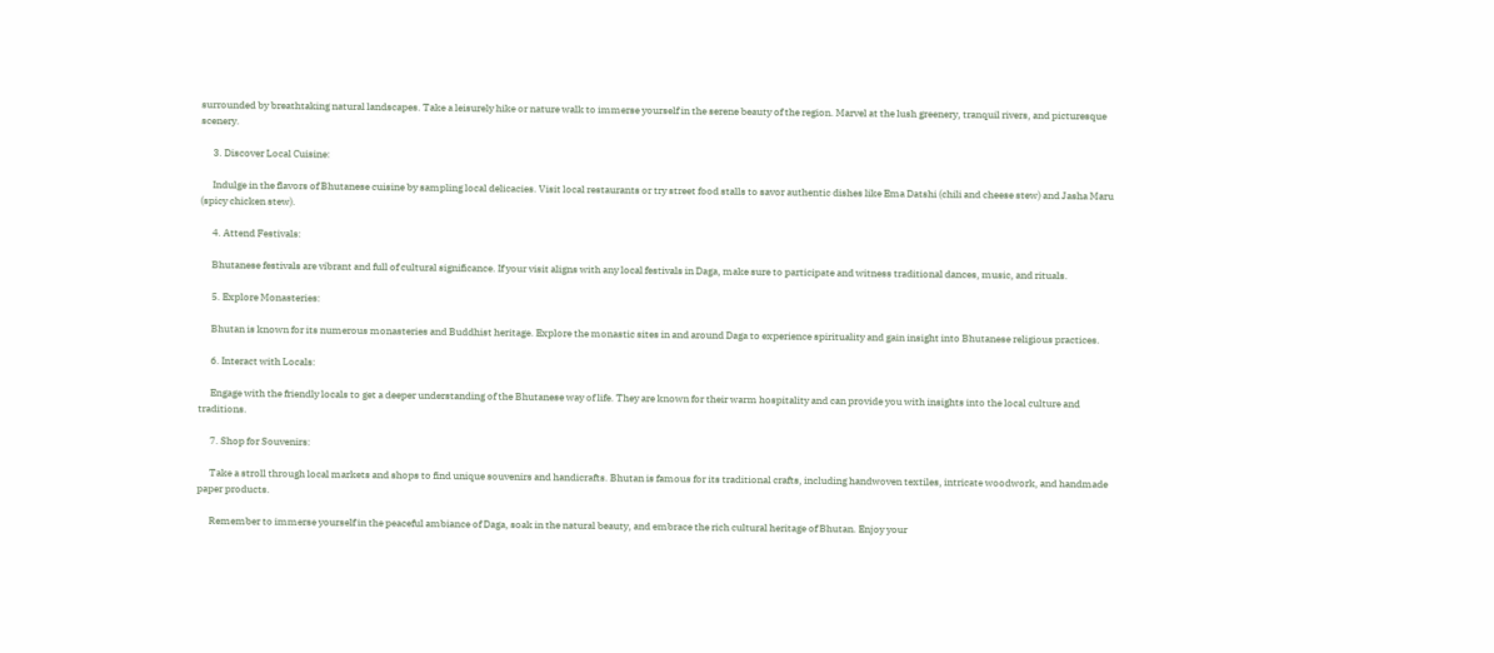surrounded by breathtaking natural landscapes. Take a leisurely hike or nature walk to immerse yourself in the serene beauty of the region. Marvel at the lush greenery, tranquil rivers, and picturesque scenery.

      3. Discover Local Cuisine:

      Indulge in the flavors of Bhutanese cuisine by sampling local delicacies. Visit local restaurants or try street food stalls to savor authentic dishes like Ema Datshi (chili and cheese stew) and Jasha Maru (spicy chicken stew).

      4. Attend Festivals:

      Bhutanese festivals are vibrant and full of cultural significance. If your visit aligns with any local festivals in Daga, make sure to participate and witness traditional dances, music, and rituals.

      5. Explore Monasteries:

      Bhutan is known for its numerous monasteries and Buddhist heritage. Explore the monastic sites in and around Daga to experience spirituality and gain insight into Bhutanese religious practices.

      6. Interact with Locals:

      Engage with the friendly locals to get a deeper understanding of the Bhutanese way of life. They are known for their warm hospitality and can provide you with insights into the local culture and traditions.

      7. Shop for Souvenirs:

      Take a stroll through local markets and shops to find unique souvenirs and handicrafts. Bhutan is famous for its traditional crafts, including handwoven textiles, intricate woodwork, and handmade paper products.

      Remember to immerse yourself in the peaceful ambiance of Daga, soak in the natural beauty, and embrace the rich cultural heritage of Bhutan. Enjoy your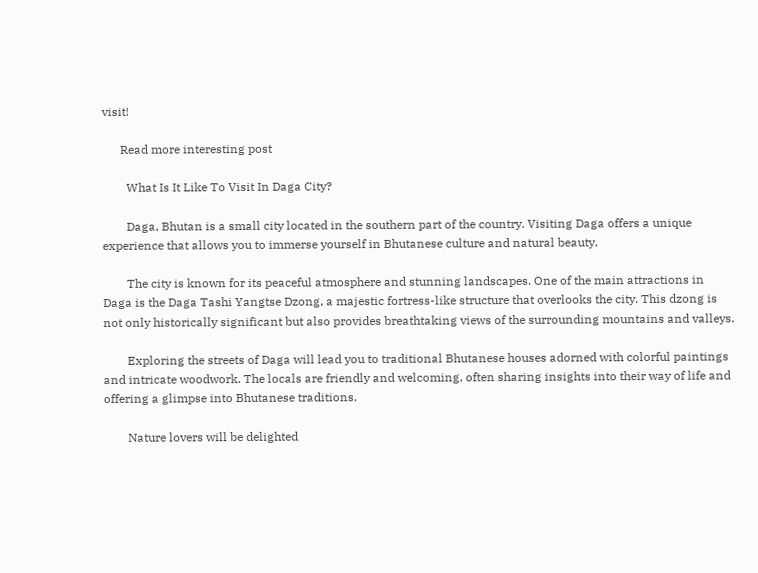visit!

      Read more interesting post

        What Is It Like To Visit In Daga City?

        Daga, Bhutan is a small city located in the southern part of the country. Visiting Daga offers a unique experience that allows you to immerse yourself in Bhutanese culture and natural beauty.

        The city is known for its peaceful atmosphere and stunning landscapes. One of the main attractions in Daga is the Daga Tashi Yangtse Dzong, a majestic fortress-like structure that overlooks the city. This dzong is not only historically significant but also provides breathtaking views of the surrounding mountains and valleys.

        Exploring the streets of Daga will lead you to traditional Bhutanese houses adorned with colorful paintings and intricate woodwork. The locals are friendly and welcoming, often sharing insights into their way of life and offering a glimpse into Bhutanese traditions.

        Nature lovers will be delighted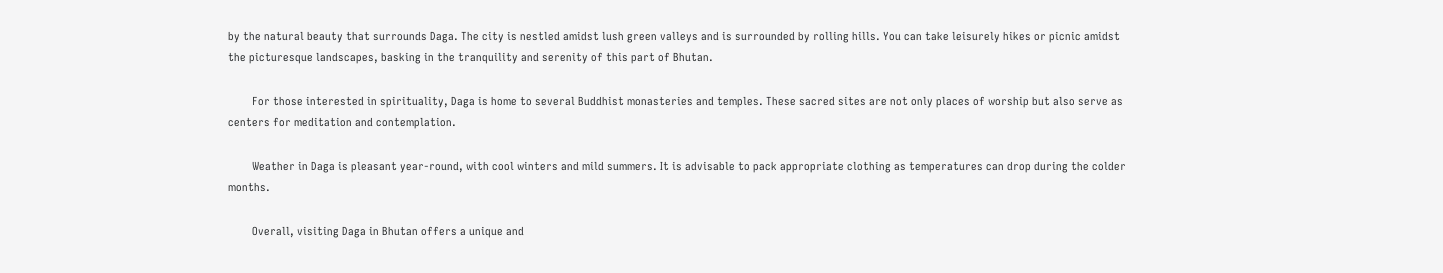by the natural beauty that surrounds Daga. The city is nestled amidst lush green valleys and is surrounded by rolling hills. You can take leisurely hikes or picnic amidst the picturesque landscapes, basking in the tranquility and serenity of this part of Bhutan.

        For those interested in spirituality, Daga is home to several Buddhist monasteries and temples. These sacred sites are not only places of worship but also serve as centers for meditation and contemplation.

        Weather in Daga is pleasant year-round, with cool winters and mild summers. It is advisable to pack appropriate clothing as temperatures can drop during the colder months.

        Overall, visiting Daga in Bhutan offers a unique and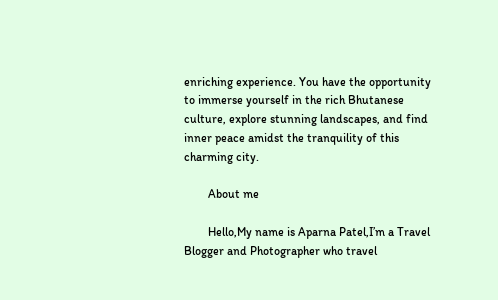enriching experience. You have the opportunity to immerse yourself in the rich Bhutanese culture, explore stunning landscapes, and find inner peace amidst the tranquility of this charming city.

        About me

        Hello,My name is Aparna Patel,I’m a Travel Blogger and Photographer who travel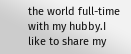the world full-time with my hubby.I like to share my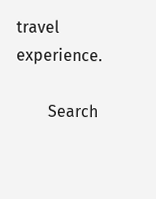travel experience.

        Search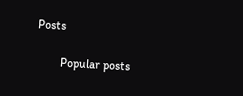Posts

        Popular posts